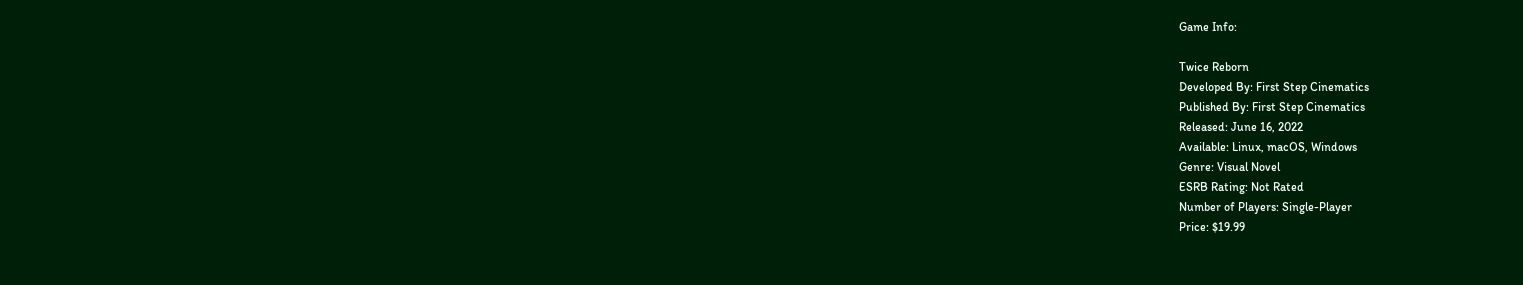Game Info:

Twice Reborn
Developed By: First Step Cinematics
Published By: First Step Cinematics
Released: June 16, 2022
Available: Linux, macOS, Windows
Genre: Visual Novel
ESRB Rating: Not Rated
Number of Players: Single-Player
Price: $19.99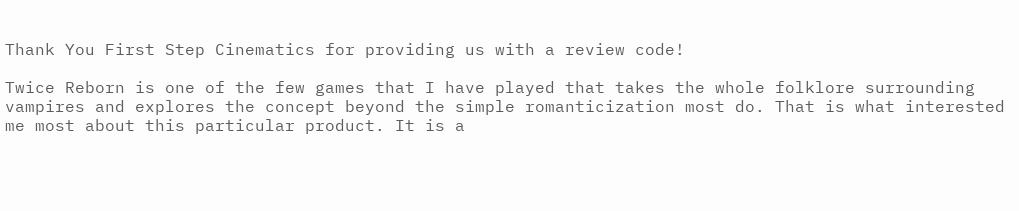Thank You First Step Cinematics for providing us with a review code!

Twice Reborn is one of the few games that I have played that takes the whole folklore surrounding vampires and explores the concept beyond the simple romanticization most do. That is what interested me most about this particular product. It is a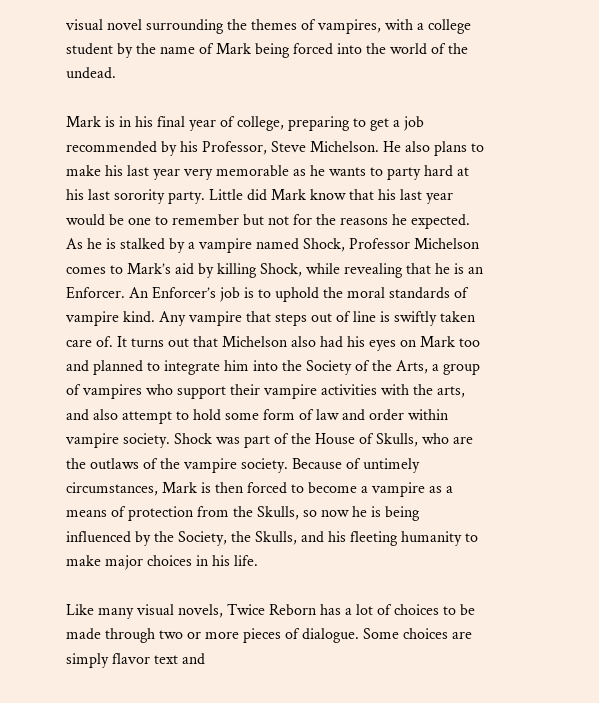visual novel surrounding the themes of vampires, with a college student by the name of Mark being forced into the world of the undead.

Mark is in his final year of college, preparing to get a job recommended by his Professor, Steve Michelson. He also plans to make his last year very memorable as he wants to party hard at his last sorority party. Little did Mark know that his last year would be one to remember but not for the reasons he expected. As he is stalked by a vampire named Shock, Professor Michelson comes to Mark’s aid by killing Shock, while revealing that he is an Enforcer. An Enforcer’s job is to uphold the moral standards of vampire kind. Any vampire that steps out of line is swiftly taken care of. It turns out that Michelson also had his eyes on Mark too and planned to integrate him into the Society of the Arts, a group of vampires who support their vampire activities with the arts, and also attempt to hold some form of law and order within vampire society. Shock was part of the House of Skulls, who are the outlaws of the vampire society. Because of untimely circumstances, Mark is then forced to become a vampire as a means of protection from the Skulls, so now he is being influenced by the Society, the Skulls, and his fleeting humanity to make major choices in his life.

Like many visual novels, Twice Reborn has a lot of choices to be made through two or more pieces of dialogue. Some choices are simply flavor text and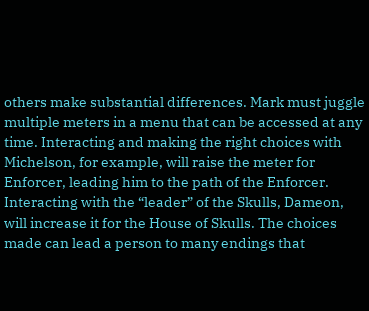others make substantial differences. Mark must juggle multiple meters in a menu that can be accessed at any time. Interacting and making the right choices with Michelson, for example, will raise the meter for Enforcer, leading him to the path of the Enforcer. Interacting with the “leader” of the Skulls, Dameon, will increase it for the House of Skulls. The choices made can lead a person to many endings that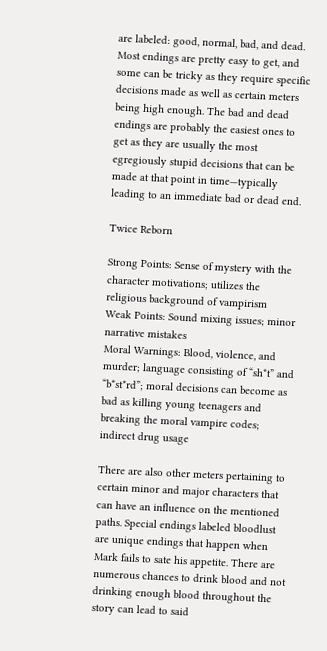are labeled: good, normal, bad, and dead. Most endings are pretty easy to get, and some can be tricky as they require specific decisions made as well as certain meters being high enough. The bad and dead endings are probably the easiest ones to get as they are usually the most egregiously stupid decisions that can be made at that point in time—typically leading to an immediate bad or dead end.

Twice Reborn

Strong Points: Sense of mystery with the character motivations; utilizes the religious background of vampirism
Weak Points: Sound mixing issues; minor narrative mistakes
Moral Warnings: Blood, violence, and murder; language consisting of “sh*t” and “b*st*rd”; moral decisions can become as bad as killing young teenagers and breaking the moral vampire codes; indirect drug usage

There are also other meters pertaining to certain minor and major characters that can have an influence on the mentioned paths. Special endings labeled bloodlust are unique endings that happen when Mark fails to sate his appetite. There are numerous chances to drink blood and not drinking enough blood throughout the story can lead to said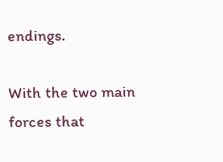endings.

With the two main forces that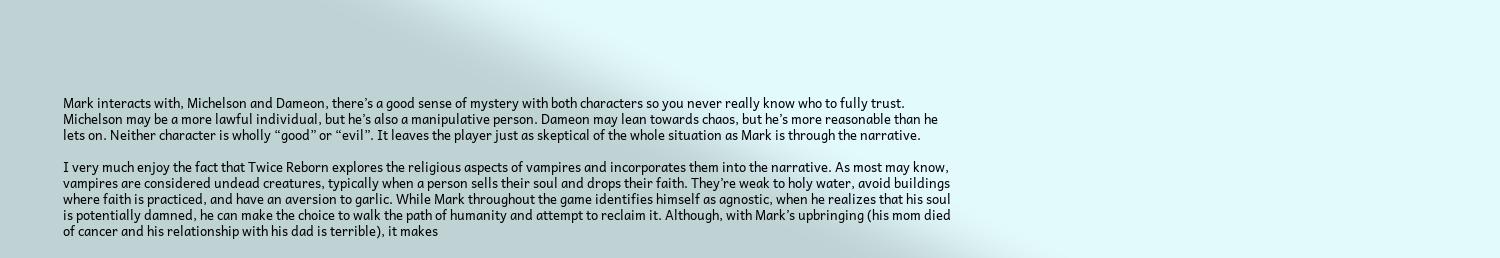Mark interacts with, Michelson and Dameon, there’s a good sense of mystery with both characters so you never really know who to fully trust. Michelson may be a more lawful individual, but he’s also a manipulative person. Dameon may lean towards chaos, but he’s more reasonable than he lets on. Neither character is wholly “good” or “evil”. It leaves the player just as skeptical of the whole situation as Mark is through the narrative.

I very much enjoy the fact that Twice Reborn explores the religious aspects of vampires and incorporates them into the narrative. As most may know, vampires are considered undead creatures, typically when a person sells their soul and drops their faith. They’re weak to holy water, avoid buildings where faith is practiced, and have an aversion to garlic. While Mark throughout the game identifies himself as agnostic, when he realizes that his soul is potentially damned, he can make the choice to walk the path of humanity and attempt to reclaim it. Although, with Mark’s upbringing (his mom died of cancer and his relationship with his dad is terrible), it makes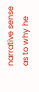narrative sense as to why he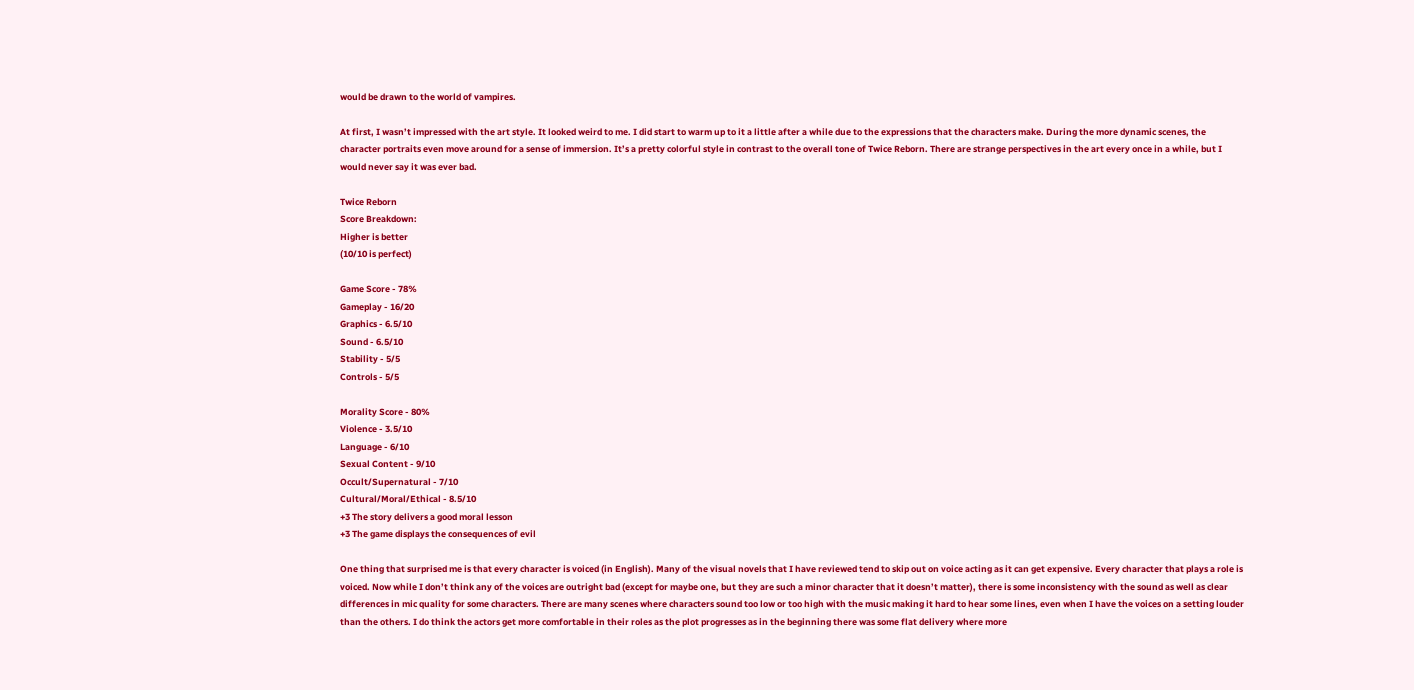would be drawn to the world of vampires.

At first, I wasn’t impressed with the art style. It looked weird to me. I did start to warm up to it a little after a while due to the expressions that the characters make. During the more dynamic scenes, the character portraits even move around for a sense of immersion. It’s a pretty colorful style in contrast to the overall tone of Twice Reborn. There are strange perspectives in the art every once in a while, but I would never say it was ever bad.

Twice Reborn
Score Breakdown:
Higher is better
(10/10 is perfect)

Game Score - 78%
Gameplay - 16/20
Graphics - 6.5/10
Sound - 6.5/10
Stability - 5/5
Controls - 5/5

Morality Score - 80%
Violence - 3.5/10
Language - 6/10
Sexual Content - 9/10
Occult/Supernatural - 7/10
Cultural/Moral/Ethical - 8.5/10
+3 The story delivers a good moral lesson
+3 The game displays the consequences of evil

One thing that surprised me is that every character is voiced (in English). Many of the visual novels that I have reviewed tend to skip out on voice acting as it can get expensive. Every character that plays a role is voiced. Now while I don’t think any of the voices are outright bad (except for maybe one, but they are such a minor character that it doesn’t matter), there is some inconsistency with the sound as well as clear differences in mic quality for some characters. There are many scenes where characters sound too low or too high with the music making it hard to hear some lines, even when I have the voices on a setting louder than the others. I do think the actors get more comfortable in their roles as the plot progresses as in the beginning there was some flat delivery where more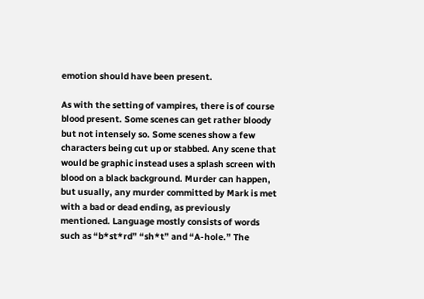emotion should have been present.

As with the setting of vampires, there is of course blood present. Some scenes can get rather bloody but not intensely so. Some scenes show a few characters being cut up or stabbed. Any scene that would be graphic instead uses a splash screen with blood on a black background. Murder can happen, but usually, any murder committed by Mark is met with a bad or dead ending, as previously mentioned. Language mostly consists of words such as “b*st*rd” “sh*t” and “A-hole.” The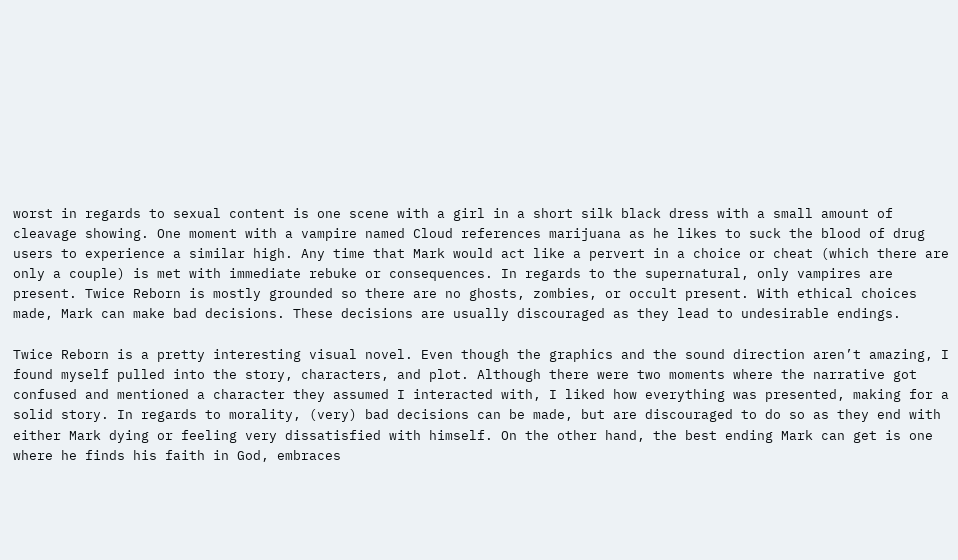worst in regards to sexual content is one scene with a girl in a short silk black dress with a small amount of cleavage showing. One moment with a vampire named Cloud references marijuana as he likes to suck the blood of drug users to experience a similar high. Any time that Mark would act like a pervert in a choice or cheat (which there are only a couple) is met with immediate rebuke or consequences. In regards to the supernatural, only vampires are present. Twice Reborn is mostly grounded so there are no ghosts, zombies, or occult present. With ethical choices made, Mark can make bad decisions. These decisions are usually discouraged as they lead to undesirable endings.

Twice Reborn is a pretty interesting visual novel. Even though the graphics and the sound direction aren’t amazing, I found myself pulled into the story, characters, and plot. Although there were two moments where the narrative got confused and mentioned a character they assumed I interacted with, I liked how everything was presented, making for a solid story. In regards to morality, (very) bad decisions can be made, but are discouraged to do so as they end with either Mark dying or feeling very dissatisfied with himself. On the other hand, the best ending Mark can get is one where he finds his faith in God, embraces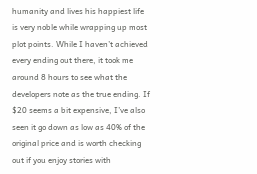humanity and lives his happiest life is very noble while wrapping up most plot points. While I haven’t achieved every ending out there, it took me around 8 hours to see what the developers note as the true ending. If $20 seems a bit expensive, I’ve also seen it go down as low as 40% of the original price and is worth checking out if you enjoy stories with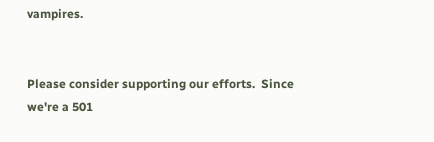vampires.


Please consider supporting our efforts.  Since we're a 501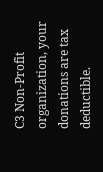C3 Non-Profit organization, your donations are tax deductible.